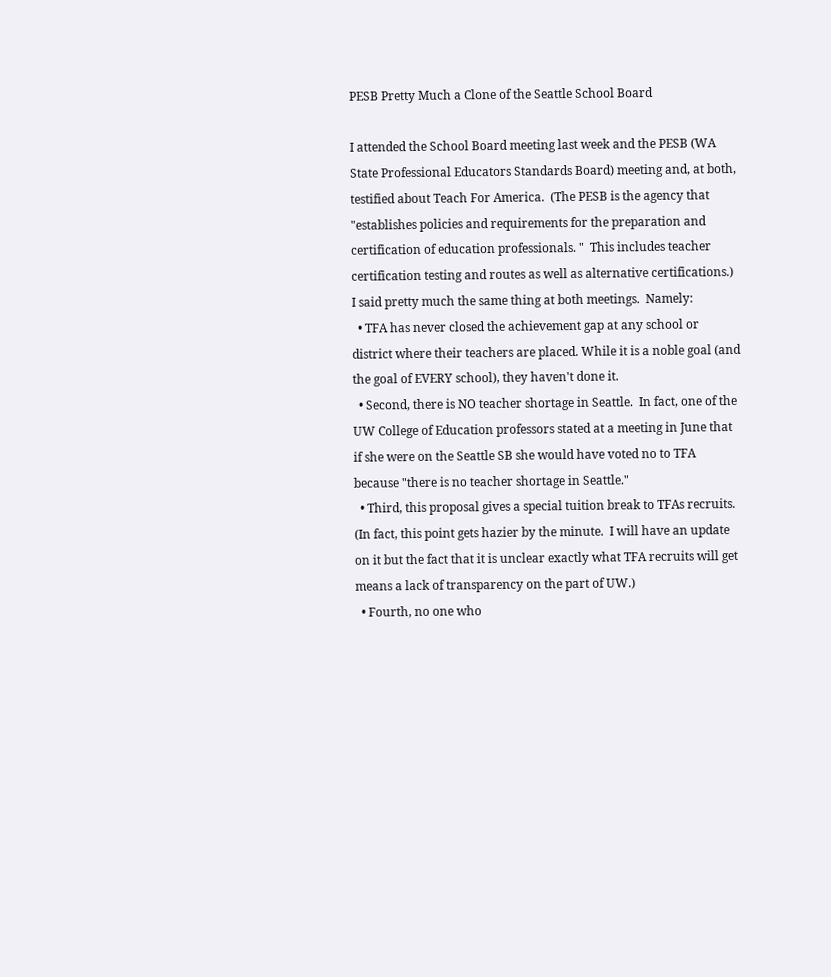PESB Pretty Much a Clone of the Seattle School Board

I attended the School Board meeting last week and the PESB (WA State Professional Educators Standards Board) meeting and, at both, testified about Teach For America.  (The PESB is the agency that "establishes policies and requirements for the preparation and certification of education professionals. "  This includes teacher certification testing and routes as well as alternative certifications.)   I said pretty much the same thing at both meetings.  Namely:
  • TFA has never closed the achievement gap at any school or district where their teachers are placed. While it is a noble goal (and the goal of EVERY school), they haven't done it.
  • Second, there is NO teacher shortage in Seattle.  In fact, one of the UW College of Education professors stated at a meeting in June that if she were on the Seattle SB she would have voted no to TFA because "there is no teacher shortage in Seattle."
  • Third, this proposal gives a special tuition break to TFAs recruits.  (In fact, this point gets hazier by the minute.  I will have an update on it but the fact that it is unclear exactly what TFA recruits will get means a lack of transparency on the part of UW.)
  • Fourth, no one who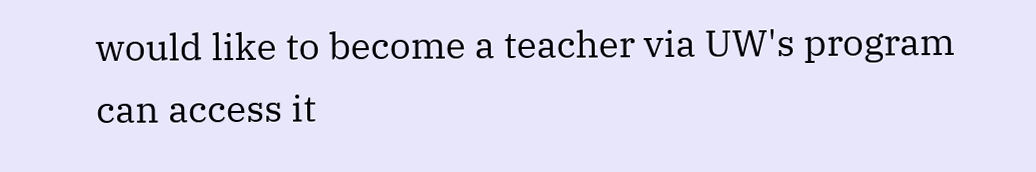would like to become a teacher via UW's program can access it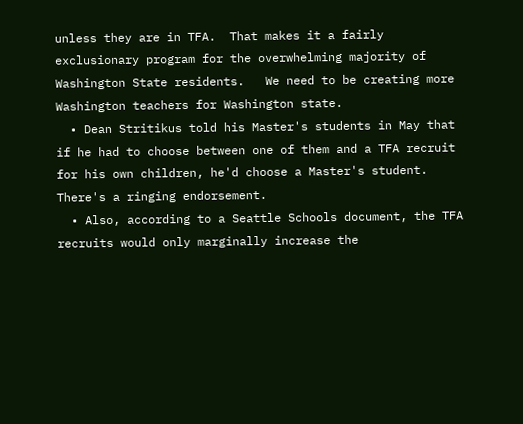unless they are in TFA.  That makes it a fairly exclusionary program for the overwhelming majority of Washington State residents.   We need to be creating more Washington teachers for Washington state.
  • Dean Stritikus told his Master's students in May that if he had to choose between one of them and a TFA recruit for his own children, he'd choose a Master's student.   There's a ringing endorsement.
  • Also, according to a Seattle Schools document, the TFA recruits would only marginally increase the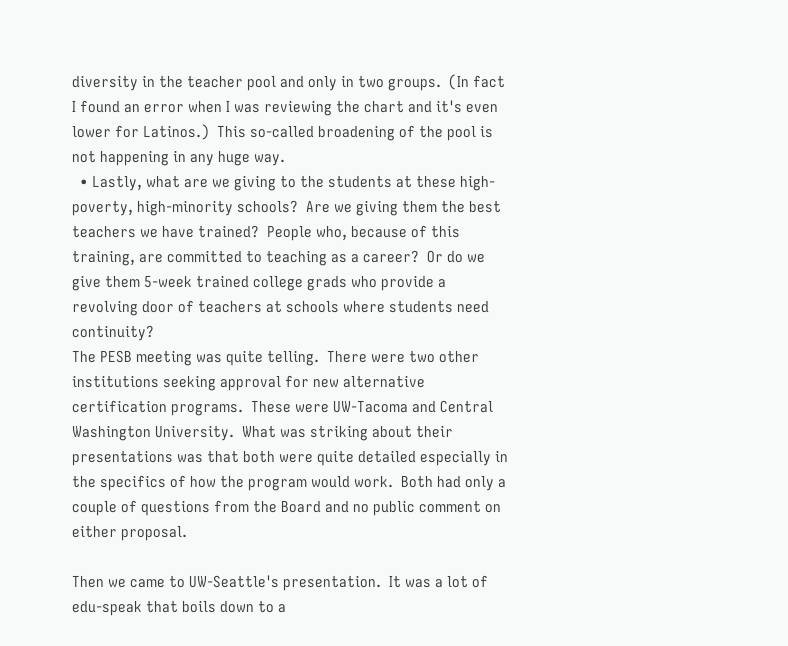diversity in the teacher pool and only in two groups.  (In fact I found an error when I was reviewing the chart and it's even lower for Latinos.)  This so-called broadening of the pool is not happening in any huge way.
  • Lastly, what are we giving to the students at these high-poverty, high-minority schools?  Are we giving them the best teachers we have trained?  People who, because of this training, are committed to teaching as a career?  Or do we give them 5-week trained college grads who provide a revolving door of teachers at schools where students need continuity?
The PESB meeting was quite telling.  There were two other institutions seeking approval for new alternative certification programs.  These were UW-Tacoma and Central Washington University.  What was striking about their presentations was that both were quite detailed especially in the specifics of how the program would work.  Both had only a couple of questions from the Board and no public comment on either proposal.

Then we came to UW-Seattle's presentation.  It was a lot of edu-speak that boils down to a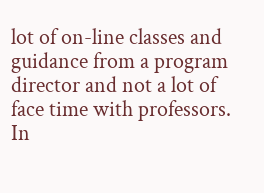lot of on-line classes and guidance from a program director and not a lot of face time with professors.   In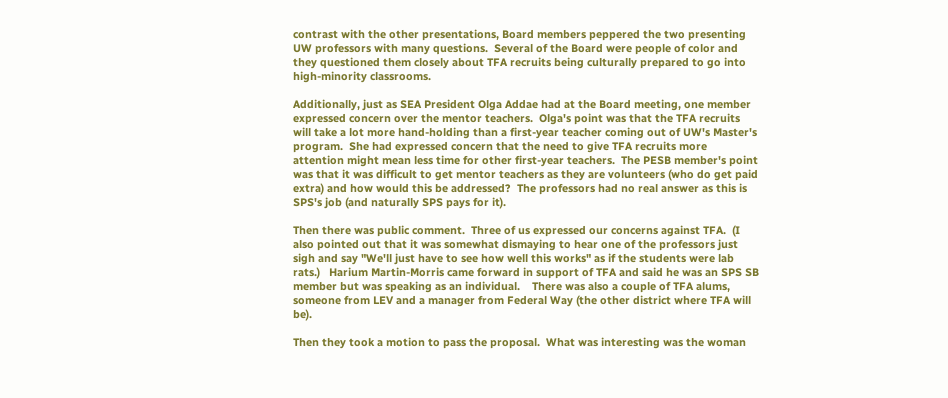contrast with the other presentations, Board members peppered the two presenting UW professors with many questions.  Several of the Board were people of color and they questioned them closely about TFA recruits being culturally prepared to go into high-minority classrooms.

Additionally, just as SEA President Olga Addae had at the Board meeting, one member expressed concern over the mentor teachers.  Olga's point was that the TFA recruits will take a lot more hand-holding than a first-year teacher coming out of UW's Master's program.  She had expressed concern that the need to give TFA recruits more attention might mean less time for other first-year teachers.  The PESB member's point was that it was difficult to get mentor teachers as they are volunteers (who do get paid extra) and how would this be addressed?  The professors had no real answer as this is SPS's job (and naturally SPS pays for it).

Then there was public comment.  Three of us expressed our concerns against TFA.  (I also pointed out that it was somewhat dismaying to hear one of the professors just sigh and say "We'll just have to see how well this works" as if the students were lab rats.)   Harium Martin-Morris came forward in support of TFA and said he was an SPS SB member but was speaking as an individual.    There was also a couple of TFA alums, someone from LEV and a manager from Federal Way (the other district where TFA will be).

Then they took a motion to pass the proposal.  What was interesting was the woman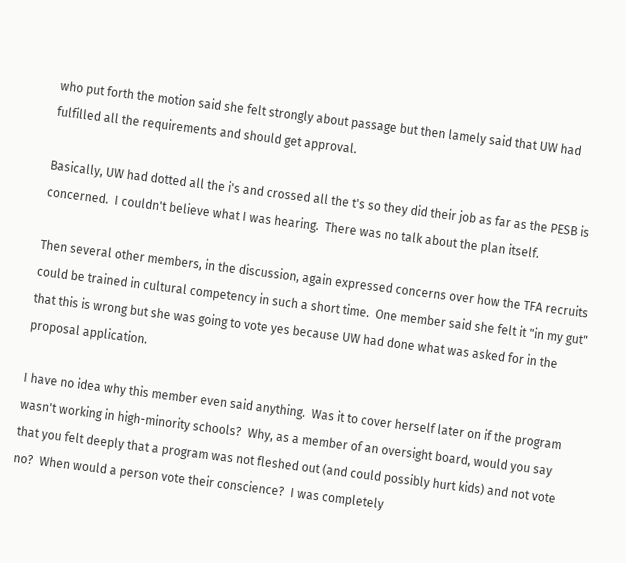who put forth the motion said she felt strongly about passage but then lamely said that UW had fulfilled all the requirements and should get approval.

Basically, UW had dotted all the i's and crossed all the t's so they did their job as far as the PESB is concerned.  I couldn't believe what I was hearing.  There was no talk about the plan itself.

Then several other members, in the discussion, again expressed concerns over how the TFA recruits could be trained in cultural competency in such a short time.  One member said she felt it "in my gut" that this is wrong but she was going to vote yes because UW had done what was asked for in the proposal application.

I have no idea why this member even said anything.  Was it to cover herself later on if the program wasn't working in high-minority schools?  Why, as a member of an oversight board, would you say that you felt deeply that a program was not fleshed out (and could possibly hurt kids) and not vote no?  When would a person vote their conscience?  I was completely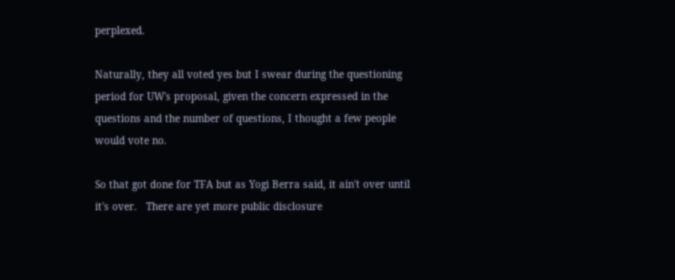perplexed.

Naturally, they all voted yes but I swear during the questioning period for UW's proposal, given the concern expressed in the questions and the number of questions, I thought a few people would vote no.

So that got done for TFA but as Yogi Berra said, it ain't over until it's over.   There are yet more public disclosure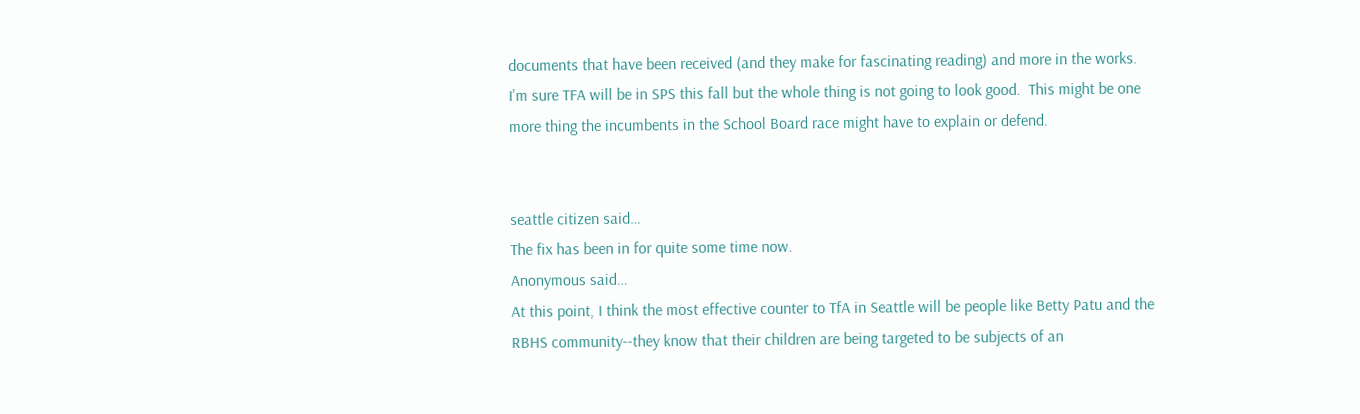documents that have been received (and they make for fascinating reading) and more in the works.  I'm sure TFA will be in SPS this fall but the whole thing is not going to look good.  This might be one more thing the incumbents in the School Board race might have to explain or defend.


seattle citizen said…
The fix has been in for quite some time now.
Anonymous said…
At this point, I think the most effective counter to TfA in Seattle will be people like Betty Patu and the RBHS community--they know that their children are being targeted to be subjects of an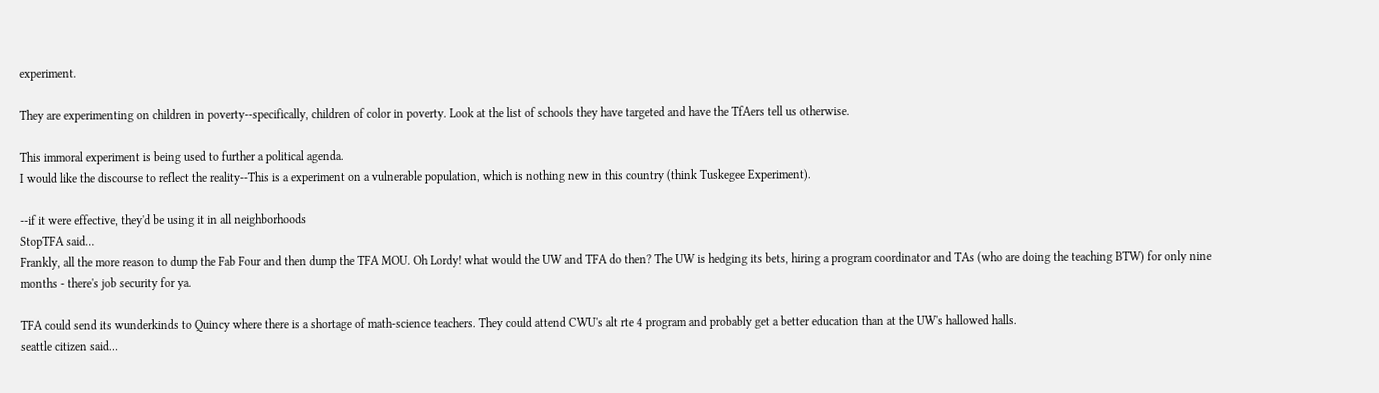experiment.

They are experimenting on children in poverty--specifically, children of color in poverty. Look at the list of schools they have targeted and have the TfAers tell us otherwise.

This immoral experiment is being used to further a political agenda.
I would like the discourse to reflect the reality--This is a experiment on a vulnerable population, which is nothing new in this country (think Tuskegee Experiment).

--if it were effective, they'd be using it in all neighborhoods
StopTFA said…
Frankly, all the more reason to dump the Fab Four and then dump the TFA MOU. Oh Lordy! what would the UW and TFA do then? The UW is hedging its bets, hiring a program coordinator and TAs (who are doing the teaching BTW) for only nine months - there's job security for ya.

TFA could send its wunderkinds to Quincy where there is a shortage of math-science teachers. They could attend CWU's alt rte 4 program and probably get a better education than at the UW's hallowed halls.
seattle citizen said…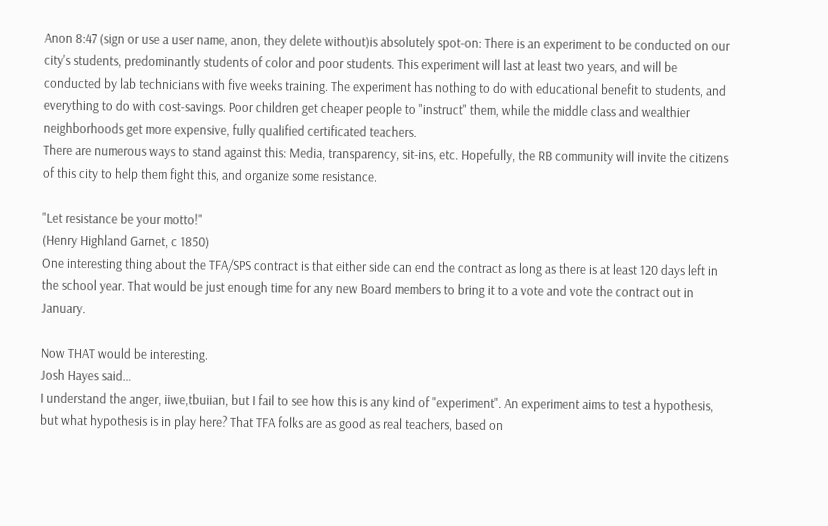Anon 8:47 (sign or use a user name, anon, they delete without)is absolutely spot-on: There is an experiment to be conducted on our city's students, predominantly students of color and poor students. This experiment will last at least two years, and will be conducted by lab technicians with five weeks training. The experiment has nothing to do with educational benefit to students, and everything to do with cost-savings. Poor children get cheaper people to "instruct" them, while the middle class and wealthier neighborhoods get more expensive, fully qualified certificated teachers.
There are numerous ways to stand against this: Media, transparency, sit-ins, etc. Hopefully, the RB community will invite the citizens of this city to help them fight this, and organize some resistance.

"Let resistance be your motto!"
(Henry Highland Garnet, c 1850)
One interesting thing about the TFA/SPS contract is that either side can end the contract as long as there is at least 120 days left in the school year. That would be just enough time for any new Board members to bring it to a vote and vote the contract out in January.

Now THAT would be interesting.
Josh Hayes said…
I understand the anger, iiwe,tbuiian, but I fail to see how this is any kind of "experiment". An experiment aims to test a hypothesis, but what hypothesis is in play here? That TFA folks are as good as real teachers, based on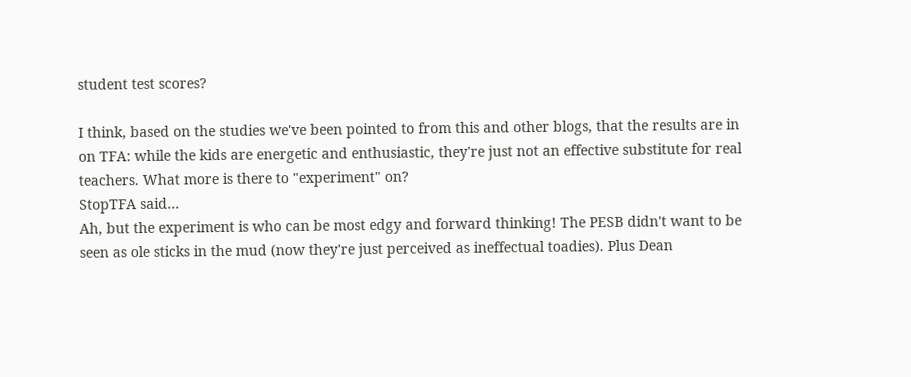student test scores?

I think, based on the studies we've been pointed to from this and other blogs, that the results are in on TFA: while the kids are energetic and enthusiastic, they're just not an effective substitute for real teachers. What more is there to "experiment" on?
StopTFA said…
Ah, but the experiment is who can be most edgy and forward thinking! The PESB didn't want to be seen as ole sticks in the mud (now they're just perceived as ineffectual toadies). Plus Dean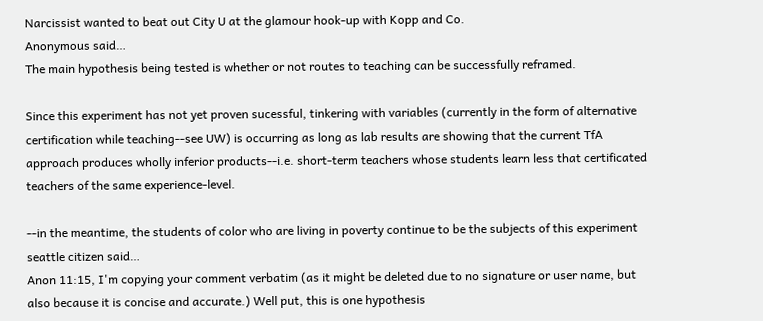Narcissist wanted to beat out City U at the glamour hook-up with Kopp and Co.
Anonymous said…
The main hypothesis being tested is whether or not routes to teaching can be successfully reframed.

Since this experiment has not yet proven sucessful, tinkering with variables (currently in the form of alternative certification while teaching--see UW) is occurring as long as lab results are showing that the current TfA approach produces wholly inferior products--i.e. short-term teachers whose students learn less that certificated teachers of the same experience-level.

--in the meantime, the students of color who are living in poverty continue to be the subjects of this experiment
seattle citizen said…
Anon 11:15, I'm copying your comment verbatim (as it might be deleted due to no signature or user name, but also because it is concise and accurate.) Well put, this is one hypothesis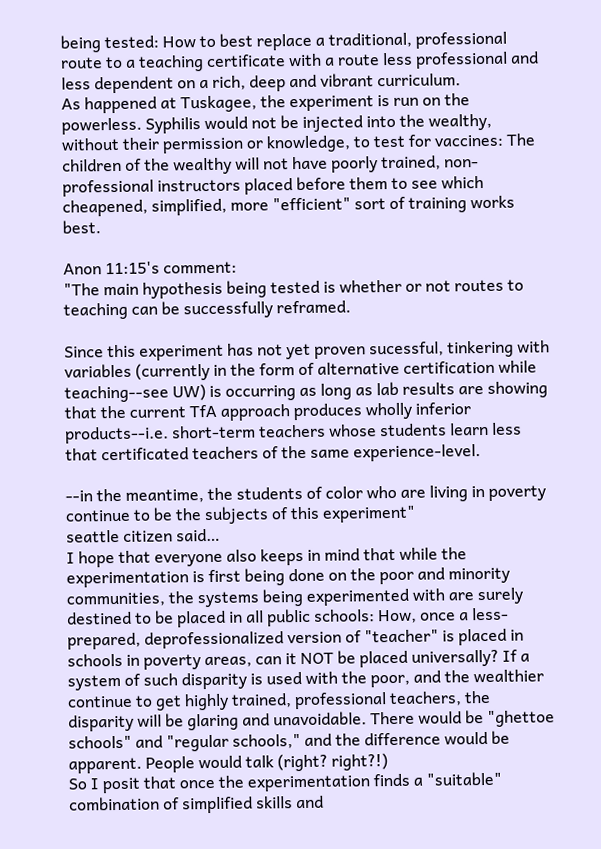being tested: How to best replace a traditional, professional route to a teaching certificate with a route less professional and less dependent on a rich, deep and vibrant curriculum.
As happened at Tuskagee, the experiment is run on the powerless. Syphilis would not be injected into the wealthy, without their permission or knowledge, to test for vaccines: The children of the wealthy will not have poorly trained, non-professional instructors placed before them to see which cheapened, simplified, more "efficient" sort of training works best.

Anon 11:15's comment:
"The main hypothesis being tested is whether or not routes to teaching can be successfully reframed.

Since this experiment has not yet proven sucessful, tinkering with variables (currently in the form of alternative certification while teaching--see UW) is occurring as long as lab results are showing that the current TfA approach produces wholly inferior products--i.e. short-term teachers whose students learn less that certificated teachers of the same experience-level.

--in the meantime, the students of color who are living in poverty continue to be the subjects of this experiment"
seattle citizen said…
I hope that everyone also keeps in mind that while the experimentation is first being done on the poor and minority communities, the systems being experimented with are surely destined to be placed in all public schools: How, once a less-prepared, deprofessionalized version of "teacher" is placed in schools in poverty areas, can it NOT be placed universally? If a system of such disparity is used with the poor, and the wealthier continue to get highly trained, professional teachers, the disparity will be glaring and unavoidable. There would be "ghettoe schools" and "regular schools," and the difference would be apparent. People would talk (right? right?!)
So I posit that once the experimentation finds a "suitable" combination of simplified skills and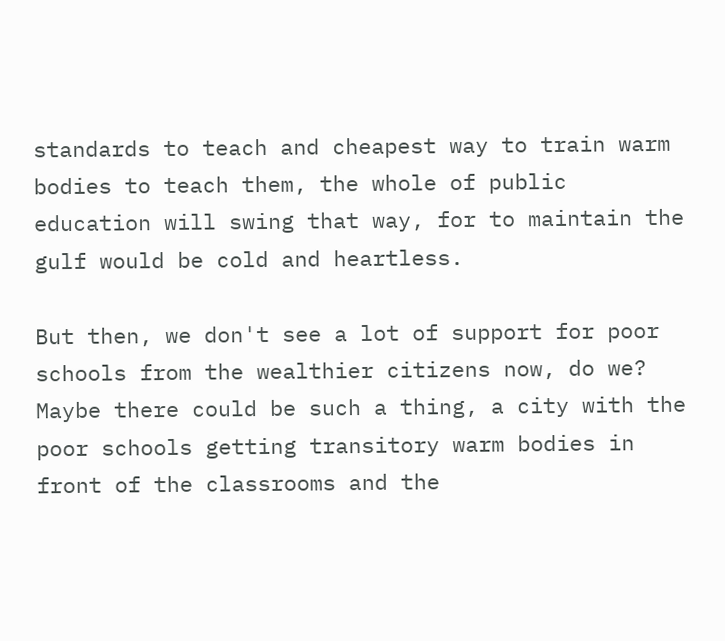standards to teach and cheapest way to train warm bodies to teach them, the whole of public education will swing that way, for to maintain the gulf would be cold and heartless.

But then, we don't see a lot of support for poor schools from the wealthier citizens now, do we? Maybe there could be such a thing, a city with the poor schools getting transitory warm bodies in front of the classrooms and the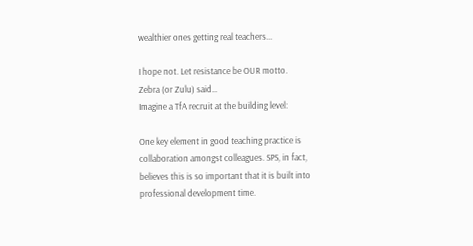wealthier ones getting real teachers...

I hope not. Let resistance be OUR motto.
Zebra (or Zulu) said…
Imagine a TfA recruit at the building level:

One key element in good teaching practice is collaboration amongst colleagues. SPS, in fact, believes this is so important that it is built into professional development time.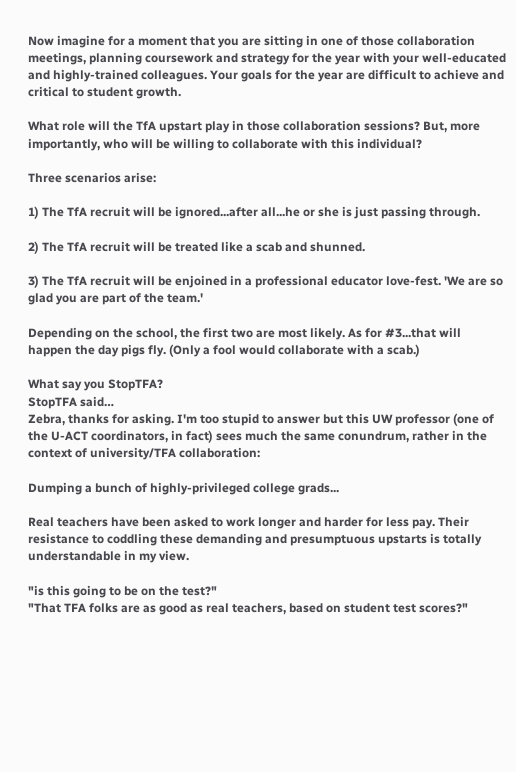Now imagine for a moment that you are sitting in one of those collaboration meetings, planning coursework and strategy for the year with your well-educated and highly-trained colleagues. Your goals for the year are difficult to achieve and critical to student growth.

What role will the TfA upstart play in those collaboration sessions? But, more importantly, who will be willing to collaborate with this individual?

Three scenarios arise:

1) The TfA recruit will be ignored...after all...he or she is just passing through.

2) The TfA recruit will be treated like a scab and shunned.

3) The TfA recruit will be enjoined in a professional educator love-fest. 'We are so glad you are part of the team.'

Depending on the school, the first two are most likely. As for #3...that will happen the day pigs fly. (Only a fool would collaborate with a scab.)

What say you StopTFA?
StopTFA said…
Zebra, thanks for asking. I'm too stupid to answer but this UW professor (one of the U-ACT coordinators, in fact) sees much the same conundrum, rather in the context of university/TFA collaboration:

Dumping a bunch of highly-privileged college grads...

Real teachers have been asked to work longer and harder for less pay. Their resistance to coddling these demanding and presumptuous upstarts is totally understandable in my view.

"is this going to be on the test?"
"That TFA folks are as good as real teachers, based on student test scores?"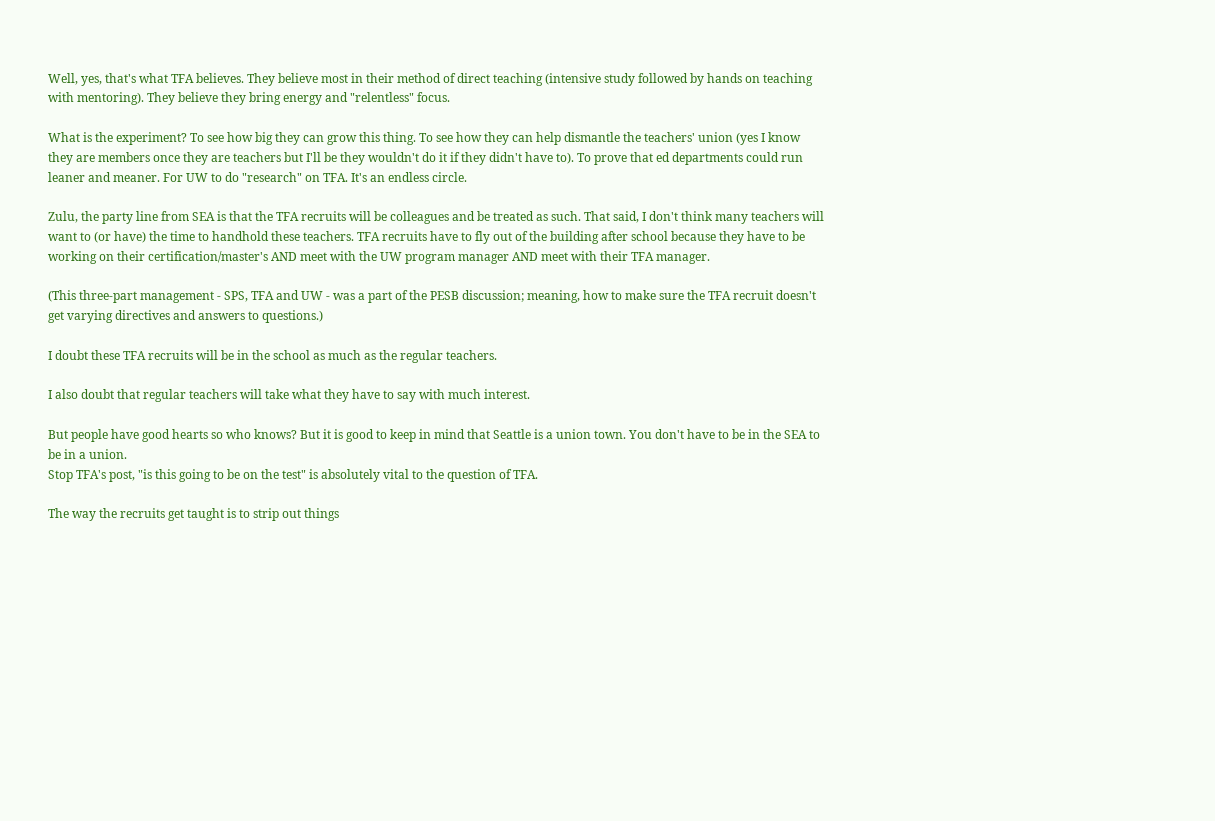Well, yes, that's what TFA believes. They believe most in their method of direct teaching (intensive study followed by hands on teaching with mentoring). They believe they bring energy and "relentless" focus.

What is the experiment? To see how big they can grow this thing. To see how they can help dismantle the teachers' union (yes I know they are members once they are teachers but I'll be they wouldn't do it if they didn't have to). To prove that ed departments could run leaner and meaner. For UW to do "research" on TFA. It's an endless circle.

Zulu, the party line from SEA is that the TFA recruits will be colleagues and be treated as such. That said, I don't think many teachers will want to (or have) the time to handhold these teachers. TFA recruits have to fly out of the building after school because they have to be working on their certification/master's AND meet with the UW program manager AND meet with their TFA manager.

(This three-part management - SPS, TFA and UW - was a part of the PESB discussion; meaning, how to make sure the TFA recruit doesn't get varying directives and answers to questions.)

I doubt these TFA recruits will be in the school as much as the regular teachers.

I also doubt that regular teachers will take what they have to say with much interest.

But people have good hearts so who knows? But it is good to keep in mind that Seattle is a union town. You don't have to be in the SEA to be in a union.
Stop TFA's post, "is this going to be on the test" is absolutely vital to the question of TFA.

The way the recruits get taught is to strip out things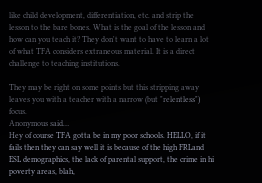like child development, differentiation, etc. and strip the lesson to the bare bones. What is the goal of the lesson and how can you teach it? They don't want to have to learn a lot of what TFA considers extraneous material. It is a direct challenge to teaching institutions.

They may be right on some points but this stripping away leaves you with a teacher with a narrow (but "relentless") focus.
Anonymous said…
Hey of course TFA gotta be in my poor schools. HELLO, if it fails then they can say well it is because of the high FRLand ESL demographics, the lack of parental support, the crime in hi poverty areas, blah,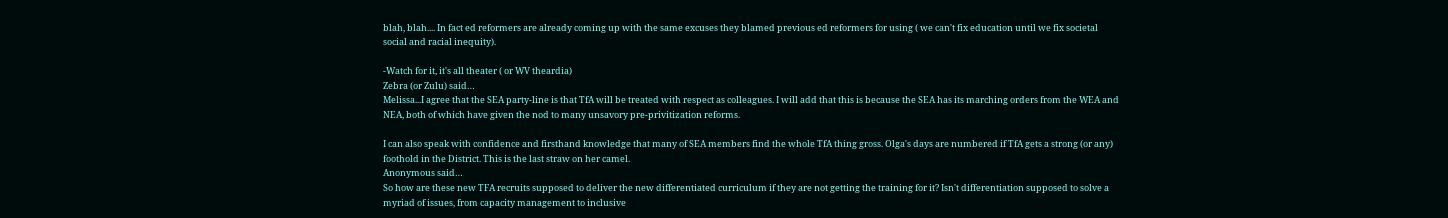blah, blah.... In fact ed reformers are already coming up with the same excuses they blamed previous ed reformers for using ( we can't fix education until we fix societal social and racial inequity).

-Watch for it, it's all theater ( or WV theardia)
Zebra (or Zulu) said…
Melissa...I agree that the SEA party-line is that TfA will be treated with respect as colleagues. I will add that this is because the SEA has its marching orders from the WEA and NEA, both of which have given the nod to many unsavory pre-privitization reforms.

I can also speak with confidence and firsthand knowledge that many of SEA members find the whole TfA thing gross. Olga's days are numbered if TfA gets a strong (or any) foothold in the District. This is the last straw on her camel.
Anonymous said…
So how are these new TFA recruits supposed to deliver the new differentiated curriculum if they are not getting the training for it? Isn't differentiation supposed to solve a myriad of issues, from capacity management to inclusive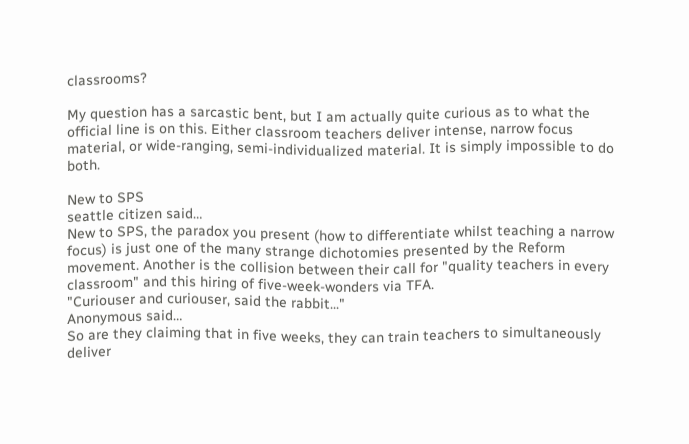classrooms?

My question has a sarcastic bent, but I am actually quite curious as to what the official line is on this. Either classroom teachers deliver intense, narrow focus material, or wide-ranging, semi-individualized material. It is simply impossible to do both.

New to SPS
seattle citizen said…
New to SPS, the paradox you present (how to differentiate whilst teaching a narrow focus) is just one of the many strange dichotomies presented by the Reform movement. Another is the collision between their call for "quality teachers in every classroom" and this hiring of five-week-wonders via TFA.
"Curiouser and curiouser, said the rabbit..."
Anonymous said…
So are they claiming that in five weeks, they can train teachers to simultaneously deliver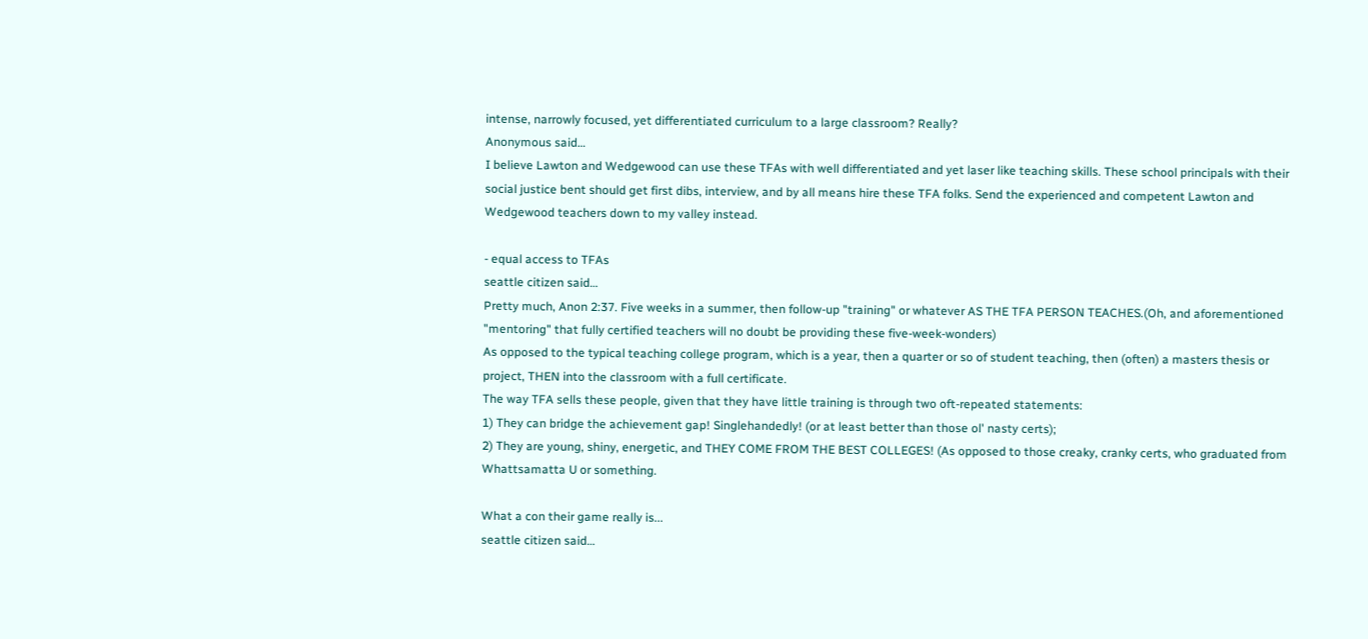intense, narrowly focused, yet differentiated curriculum to a large classroom? Really?
Anonymous said…
I believe Lawton and Wedgewood can use these TFAs with well differentiated and yet laser like teaching skills. These school principals with their social justice bent should get first dibs, interview, and by all means hire these TFA folks. Send the experienced and competent Lawton and Wedgewood teachers down to my valley instead.

- equal access to TFAs
seattle citizen said…
Pretty much, Anon 2:37. Five weeks in a summer, then follow-up "training" or whatever AS THE TFA PERSON TEACHES.(Oh, and aforementioned "mentoring" that fully certified teachers will no doubt be providing these five-week-wonders)
As opposed to the typical teaching college program, which is a year, then a quarter or so of student teaching, then (often) a masters thesis or project, THEN into the classroom with a full certificate.
The way TFA sells these people, given that they have little training is through two oft-repeated statements:
1) They can bridge the achievement gap! Singlehandedly! (or at least better than those ol' nasty certs);
2) They are young, shiny, energetic, and THEY COME FROM THE BEST COLLEGES! (As opposed to those creaky, cranky certs, who graduated from Whattsamatta U or something.

What a con their game really is...
seattle citizen said…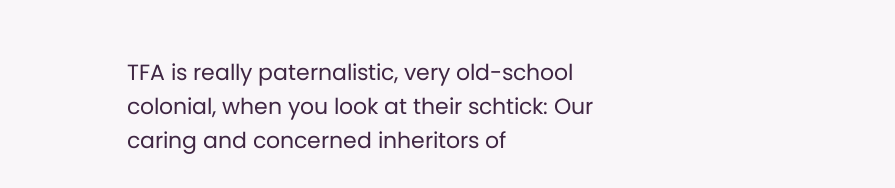TFA is really paternalistic, very old-school colonial, when you look at their schtick: Our caring and concerned inheritors of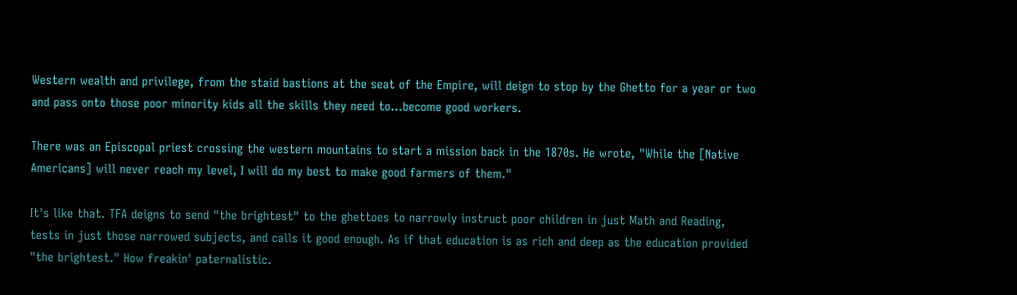Western wealth and privilege, from the staid bastions at the seat of the Empire, will deign to stop by the Ghetto for a year or two and pass onto those poor minority kids all the skills they need to...become good workers.

There was an Episcopal priest crossing the western mountains to start a mission back in the 1870s. He wrote, "While the [Native Americans] will never reach my level, I will do my best to make good farmers of them."

It's like that. TFA deigns to send "the brightest" to the ghettoes to narrowly instruct poor children in just Math and Reading, tests in just those narrowed subjects, and calls it good enough. As if that education is as rich and deep as the education provided "the brightest." How freakin' paternalistic.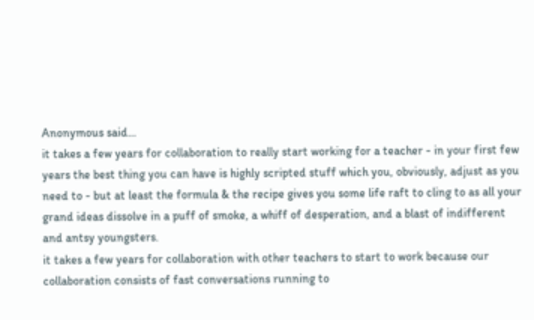Anonymous said…
it takes a few years for collaboration to really start working for a teacher - in your first few years the best thing you can have is highly scripted stuff which you, obviously, adjust as you need to - but at least the formula & the recipe gives you some life raft to cling to as all your grand ideas dissolve in a puff of smoke, a whiff of desperation, and a blast of indifferent and antsy youngsters.
it takes a few years for collaboration with other teachers to start to work because our collaboration consists of fast conversations running to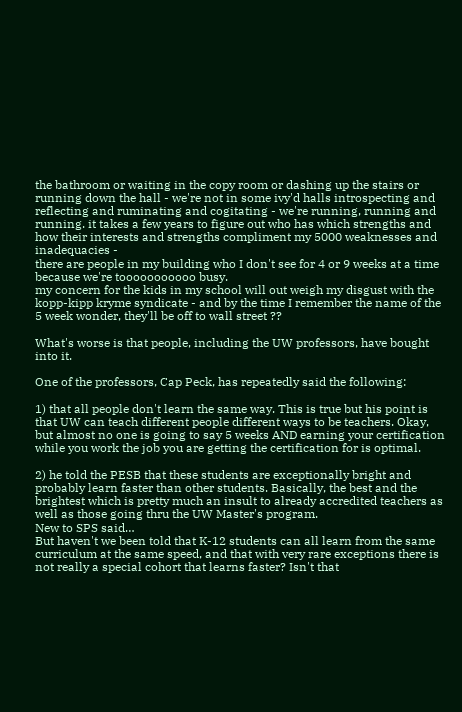the bathroom or waiting in the copy room or dashing up the stairs or running down the hall - we're not in some ivy'd halls introspecting and reflecting and ruminating and cogitating - we're running, running and running. it takes a few years to figure out who has which strengths and how their interests and strengths compliment my 5000 weaknesses and inadequacies -
there are people in my building who I don't see for 4 or 9 weeks at a time because we're tooooooooooo busy.
my concern for the kids in my school will out weigh my disgust with the kopp-kipp kryme syndicate - and by the time I remember the name of the 5 week wonder, they'll be off to wall street ??

What's worse is that people, including the UW professors, have bought into it.

One of the professors, Cap Peck, has repeatedly said the following:

1) that all people don't learn the same way. This is true but his point is that UW can teach different people different ways to be teachers. Okay, but almost no one is going to say 5 weeks AND earning your certification while you work the job you are getting the certification for is optimal.

2) he told the PESB that these students are exceptionally bright and probably learn faster than other students. Basically, the best and the brightest which is pretty much an insult to already accredited teachers as well as those going thru the UW Master's program.
New to SPS said…
But haven't we been told that K-12 students can all learn from the same curriculum at the same speed, and that with very rare exceptions there is not really a special cohort that learns faster? Isn't that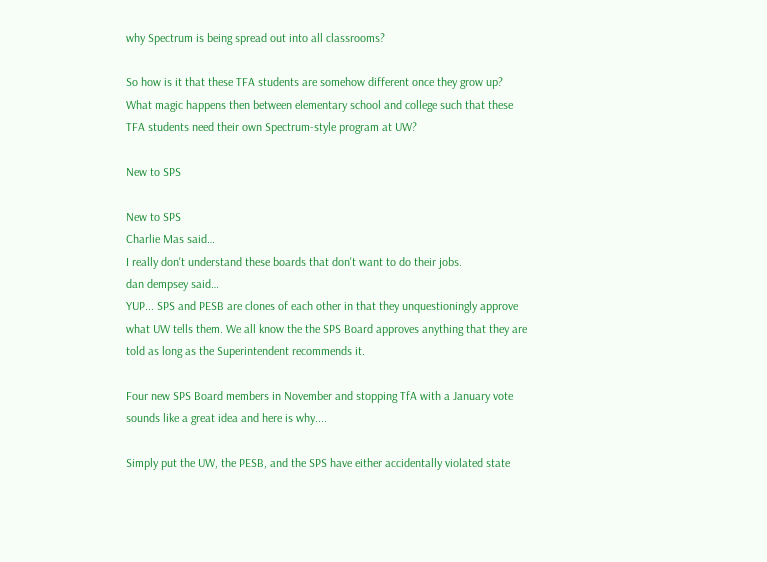why Spectrum is being spread out into all classrooms?

So how is it that these TFA students are somehow different once they grow up? What magic happens then between elementary school and college such that these TFA students need their own Spectrum-style program at UW?

New to SPS

New to SPS
Charlie Mas said…
I really don't understand these boards that don't want to do their jobs.
dan dempsey said…
YUP... SPS and PESB are clones of each other in that they unquestioningly approve what UW tells them. We all know the the SPS Board approves anything that they are told as long as the Superintendent recommends it.

Four new SPS Board members in November and stopping TfA with a January vote sounds like a great idea and here is why....

Simply put the UW, the PESB, and the SPS have either accidentally violated state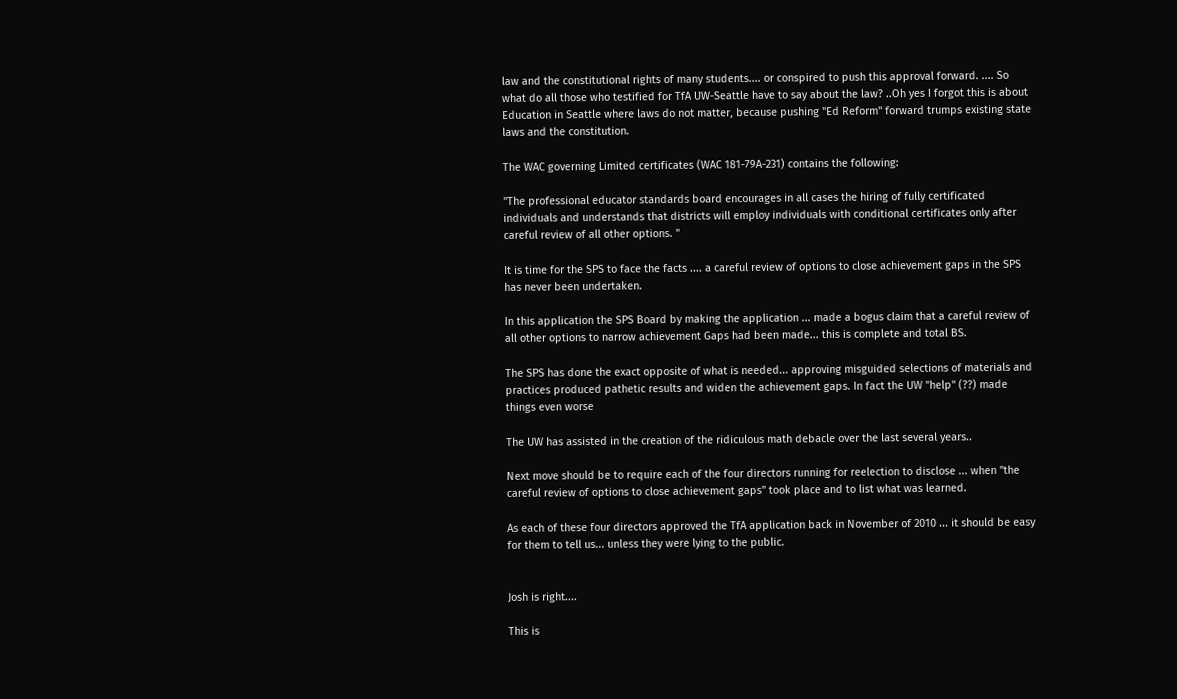law and the constitutional rights of many students.... or conspired to push this approval forward. .... So what do all those who testified for TfA UW-Seattle have to say about the law? ..Oh yes I forgot this is about Education in Seattle where laws do not matter, because pushing "Ed Reform" forward trumps existing state laws and the constitution.

The WAC governing Limited certificates (WAC 181-79A-231) contains the following:

"The professional educator standards board encourages in all cases the hiring of fully certificated individuals and understands that districts will employ individuals with conditional certificates only after careful review of all other options. "

It is time for the SPS to face the facts .... a careful review of options to close achievement gaps in the SPS has never been undertaken.

In this application the SPS Board by making the application ... made a bogus claim that a careful review of all other options to narrow achievement Gaps had been made... this is complete and total BS.

The SPS has done the exact opposite of what is needed... approving misguided selections of materials and practices produced pathetic results and widen the achievement gaps. In fact the UW "help" (??) made things even worse

The UW has assisted in the creation of the ridiculous math debacle over the last several years..

Next move should be to require each of the four directors running for reelection to disclose ... when "the careful review of options to close achievement gaps" took place and to list what was learned.

As each of these four directors approved the TfA application back in November of 2010 ... it should be easy for them to tell us... unless they were lying to the public.


Josh is right....

This is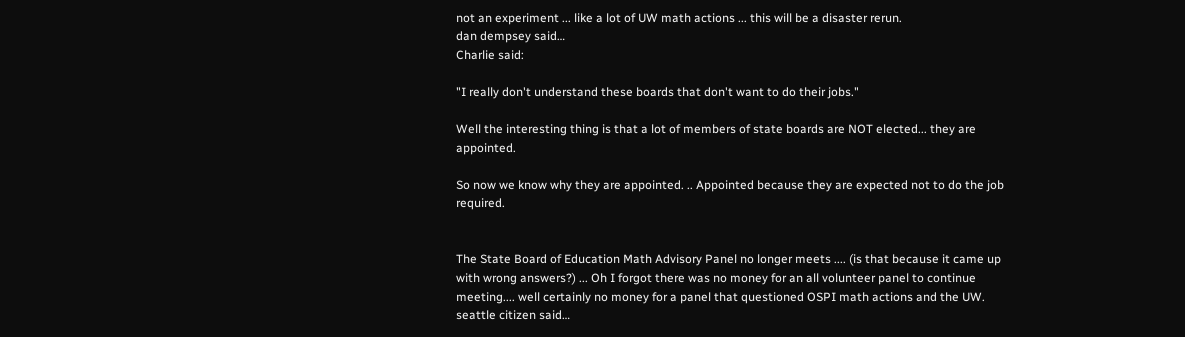not an experiment ... like a lot of UW math actions ... this will be a disaster rerun.
dan dempsey said…
Charlie said:

"I really don't understand these boards that don't want to do their jobs."

Well the interesting thing is that a lot of members of state boards are NOT elected... they are appointed.

So now we know why they are appointed. .. Appointed because they are expected not to do the job required.


The State Board of Education Math Advisory Panel no longer meets .... (is that because it came up with wrong answers?) ... Oh I forgot there was no money for an all volunteer panel to continue meeting.... well certainly no money for a panel that questioned OSPI math actions and the UW.
seattle citizen said…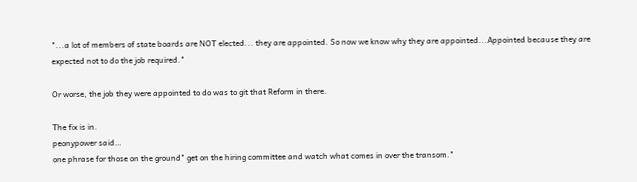"...a lot of members of state boards are NOT elected... they are appointed. So now we know why they are appointed...Appointed because they are expected not to do the job required."

Or worse, the job they were appointed to do was to git that Reform in there.

The fix is in.
peonypower said…
one phrase for those on the ground" get on the hiring committee and watch what comes in over the transom."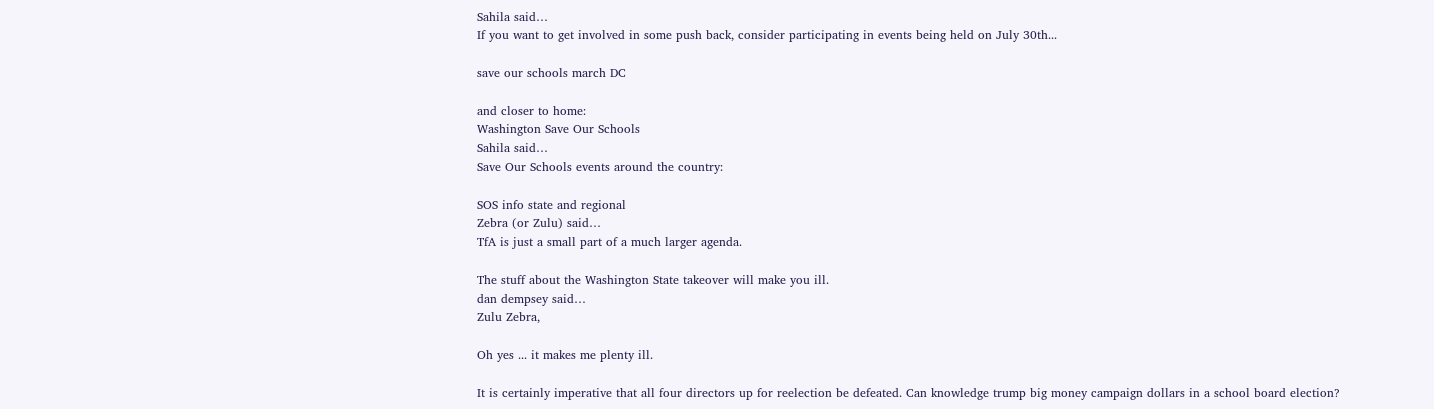Sahila said…
If you want to get involved in some push back, consider participating in events being held on July 30th...

save our schools march DC

and closer to home:
Washington Save Our Schools
Sahila said…
Save Our Schools events around the country:

SOS info state and regional
Zebra (or Zulu) said…
TfA is just a small part of a much larger agenda.

The stuff about the Washington State takeover will make you ill.
dan dempsey said…
Zulu Zebra,

Oh yes ... it makes me plenty ill.

It is certainly imperative that all four directors up for reelection be defeated. Can knowledge trump big money campaign dollars in a school board election?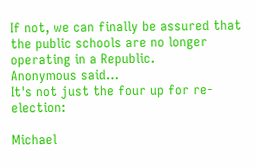If not, we can finally be assured that the public schools are no longer operating in a Republic.
Anonymous said…
It's not just the four up for re-election:

Michael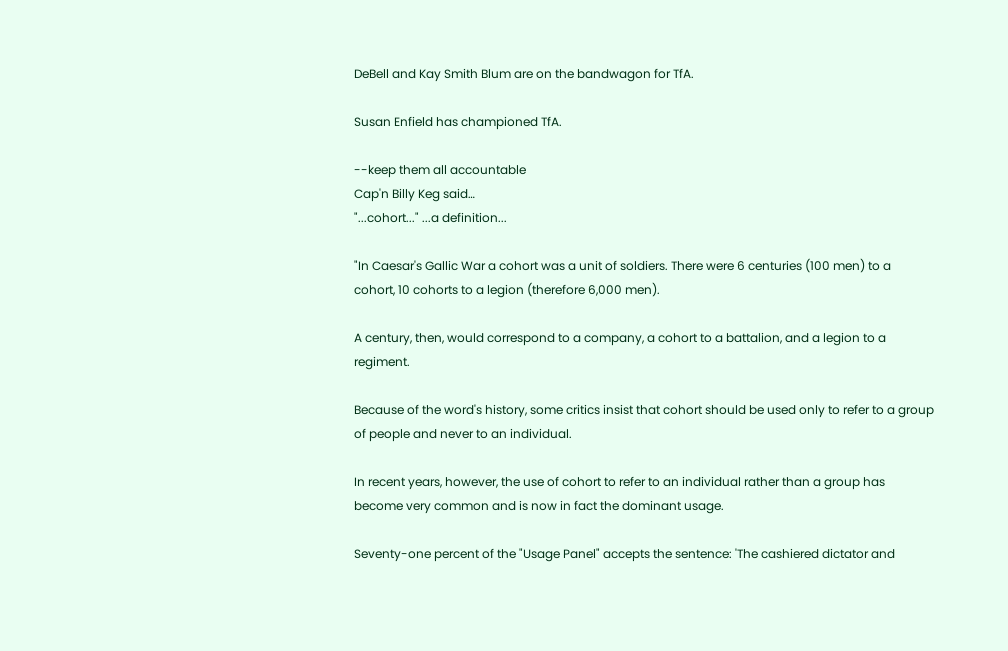DeBell and Kay Smith Blum are on the bandwagon for TfA.

Susan Enfield has championed TfA.

--keep them all accountable
Cap'n Billy Keg said…
"...cohort..." ...a definition...

"In Caesar's Gallic War a cohort was a unit of soldiers. There were 6 centuries (100 men) to a cohort, 10 cohorts to a legion (therefore 6,000 men).

A century, then, would correspond to a company, a cohort to a battalion, and a legion to a regiment.

Because of the word's history, some critics insist that cohort should be used only to refer to a group of people and never to an individual.

In recent years, however, the use of cohort to refer to an individual rather than a group has become very common and is now in fact the dominant usage.

Seventy-one percent of the "Usage Panel" accepts the sentence: 'The cashiered dictator and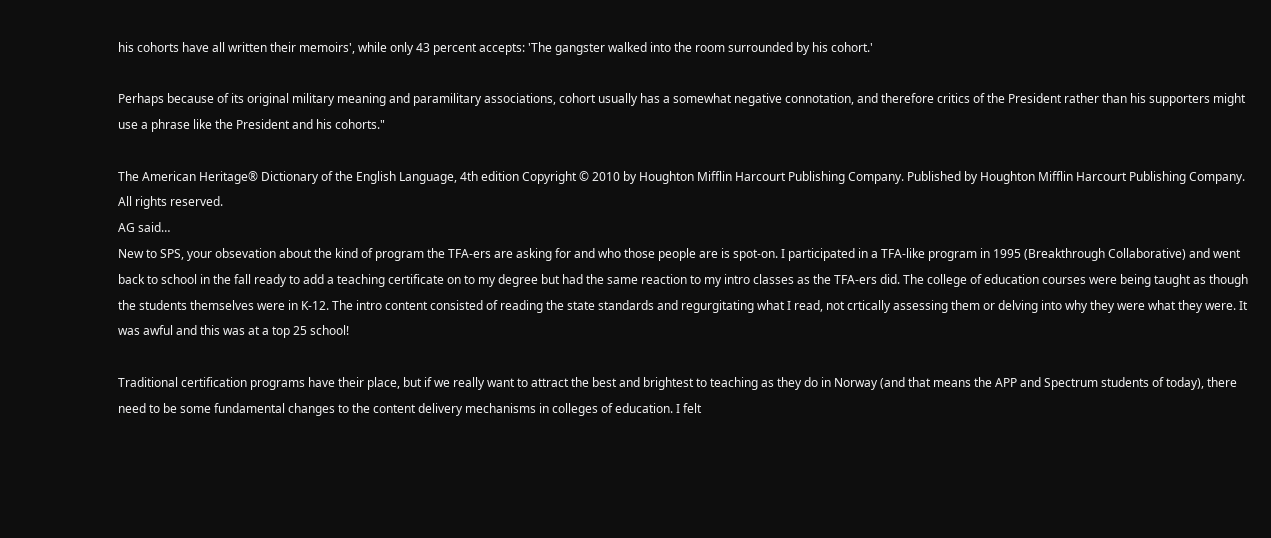his cohorts have all written their memoirs', while only 43 percent accepts: 'The gangster walked into the room surrounded by his cohort.'

Perhaps because of its original military meaning and paramilitary associations, cohort usually has a somewhat negative connotation, and therefore critics of the President rather than his supporters might use a phrase like the President and his cohorts."

The American Heritage® Dictionary of the English Language, 4th edition Copyright © 2010 by Houghton Mifflin Harcourt Publishing Company. Published by Houghton Mifflin Harcourt Publishing Company. All rights reserved.
AG said…
New to SPS, your obsevation about the kind of program the TFA-ers are asking for and who those people are is spot-on. I participated in a TFA-like program in 1995 (Breakthrough Collaborative) and went back to school in the fall ready to add a teaching certificate on to my degree but had the same reaction to my intro classes as the TFA-ers did. The college of education courses were being taught as though the students themselves were in K-12. The intro content consisted of reading the state standards and regurgitating what I read, not crtically assessing them or delving into why they were what they were. It was awful and this was at a top 25 school!

Traditional certification programs have their place, but if we really want to attract the best and brightest to teaching as they do in Norway (and that means the APP and Spectrum students of today), there need to be some fundamental changes to the content delivery mechanisms in colleges of education. I felt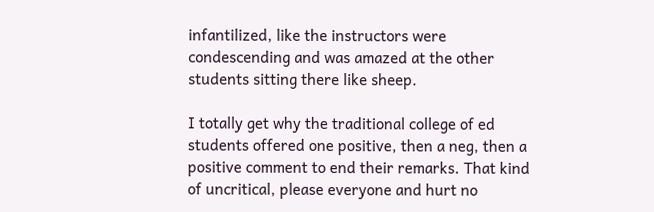infantilized, like the instructors were condescending and was amazed at the other students sitting there like sheep.

I totally get why the traditional college of ed students offered one positive, then a neg, then a positive comment to end their remarks. That kind of uncritical, please everyone and hurt no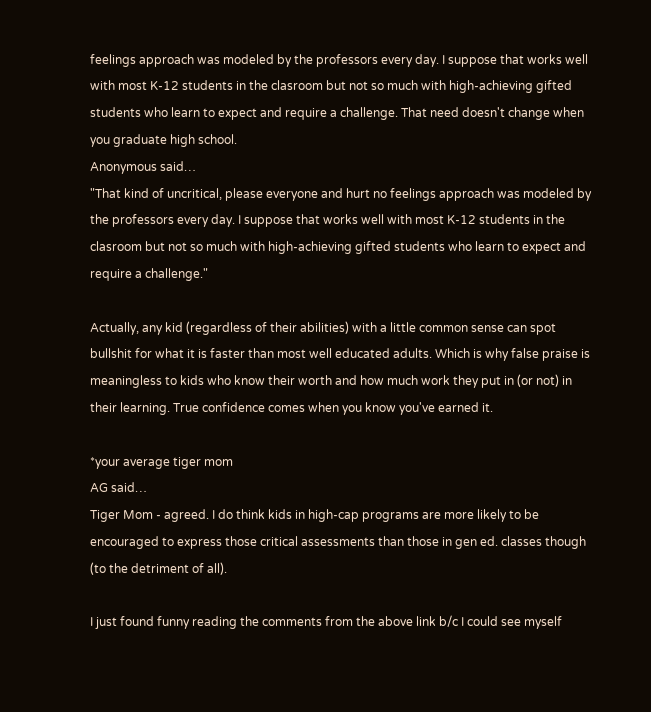feelings approach was modeled by the professors every day. I suppose that works well with most K-12 students in the clasroom but not so much with high-achieving gifted students who learn to expect and require a challenge. That need doesn't change when you graduate high school.
Anonymous said…
"That kind of uncritical, please everyone and hurt no feelings approach was modeled by the professors every day. I suppose that works well with most K-12 students in the clasroom but not so much with high-achieving gifted students who learn to expect and require a challenge."

Actually, any kid (regardless of their abilities) with a little common sense can spot bullshit for what it is faster than most well educated adults. Which is why false praise is meaningless to kids who know their worth and how much work they put in (or not) in their learning. True confidence comes when you know you've earned it.

*your average tiger mom
AG said…
Tiger Mom - agreed. I do think kids in high-cap programs are more likely to be encouraged to express those critical assessments than those in gen ed. classes though (to the detriment of all).

I just found funny reading the comments from the above link b/c I could see myself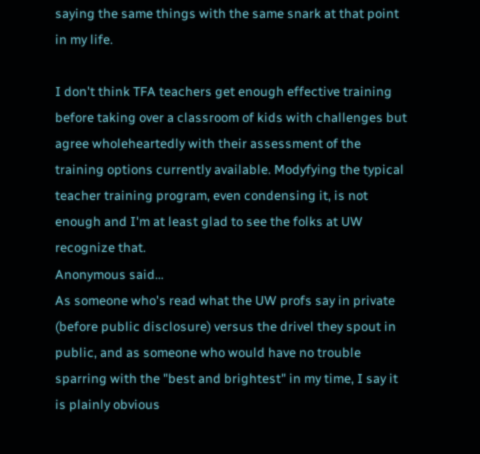saying the same things with the same snark at that point in my life.

I don't think TFA teachers get enough effective training before taking over a classroom of kids with challenges but agree wholeheartedly with their assessment of the training options currently available. Modyfying the typical teacher training program, even condensing it, is not enough and I'm at least glad to see the folks at UW recognize that.
Anonymous said…
As someone who's read what the UW profs say in private (before public disclosure) versus the drivel they spout in public, and as someone who would have no trouble sparring with the "best and brightest" in my time, I say it is plainly obvious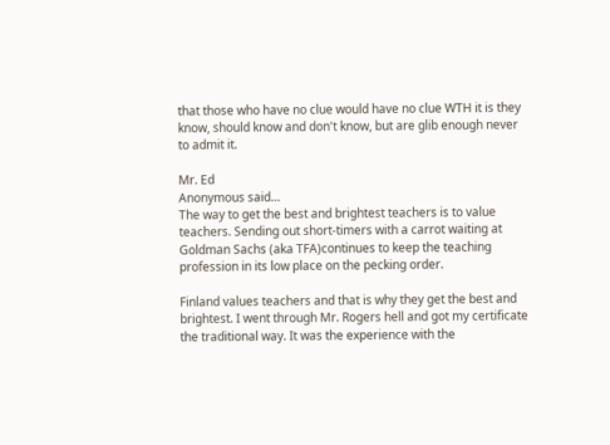that those who have no clue would have no clue WTH it is they know, should know and don't know, but are glib enough never to admit it.

Mr. Ed
Anonymous said…
The way to get the best and brightest teachers is to value teachers. Sending out short-timers with a carrot waiting at Goldman Sachs (aka TFA)continues to keep the teaching profession in its low place on the pecking order.

Finland values teachers and that is why they get the best and brightest. I went through Mr. Rogers hell and got my certificate the traditional way. It was the experience with the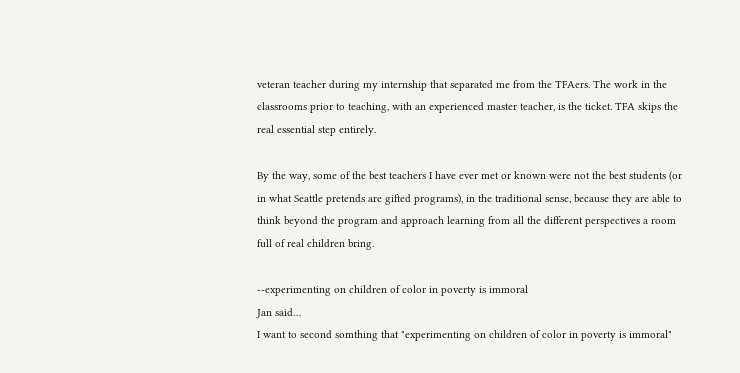veteran teacher during my internship that separated me from the TFAers. The work in the classrooms prior to teaching, with an experienced master teacher, is the ticket. TFA skips the real essential step entirely.

By the way, some of the best teachers I have ever met or known were not the best students (or in what Seattle pretends are gifted programs), in the traditional sense, because they are able to think beyond the program and approach learning from all the different perspectives a room full of real children bring.

--experimenting on children of color in poverty is immoral
Jan said…
I want to second somthing that "experimenting on children of color in poverty is immoral"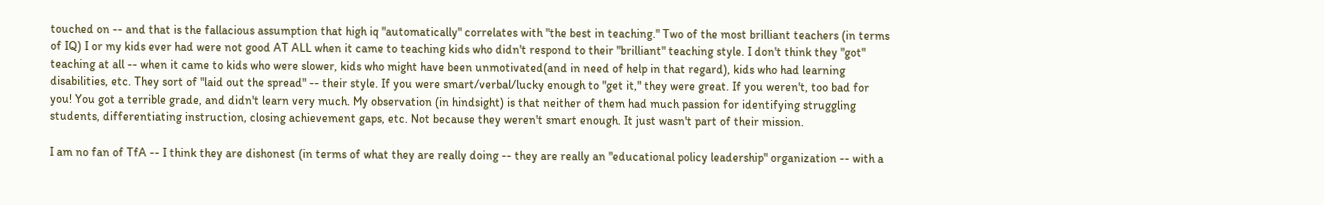touched on -- and that is the fallacious assumption that high iq "automatically" correlates with "the best in teaching." Two of the most brilliant teachers (in terms of IQ) I or my kids ever had were not good AT ALL when it came to teaching kids who didn't respond to their "brilliant" teaching style. I don't think they "got" teaching at all -- when it came to kids who were slower, kids who might have been unmotivated(and in need of help in that regard), kids who had learning disabilities, etc. They sort of "laid out the spread" -- their style. If you were smart/verbal/lucky enough to "get it," they were great. If you weren't, too bad for you! You got a terrible grade, and didn't learn very much. My observation (in hindsight) is that neither of them had much passion for identifying struggling students, differentiating instruction, closing achievement gaps, etc. Not because they weren't smart enough. It just wasn't part of their mission.

I am no fan of TfA -- I think they are dishonest (in terms of what they are really doing -- they are really an "educational policy leadership" organization -- with a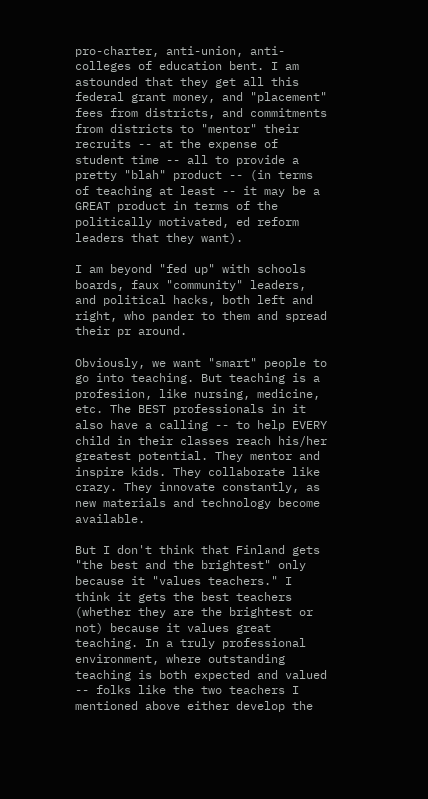pro-charter, anti-union, anti-colleges of education bent. I am astounded that they get all this federal grant money, and "placement" fees from districts, and commitments from districts to "mentor" their recruits -- at the expense of student time -- all to provide a pretty "blah" product -- (in terms of teaching at least -- it may be a GREAT product in terms of the politically motivated, ed reform leaders that they want).

I am beyond "fed up" with schools boards, faux "community" leaders, and political hacks, both left and right, who pander to them and spread their pr around.

Obviously, we want "smart" people to go into teaching. But teaching is a profesiion, like nursing, medicine, etc. The BEST professionals in it also have a calling -- to help EVERY child in their classes reach his/her greatest potential. They mentor and inspire kids. They collaborate like crazy. They innovate constantly, as new materials and technology become available.

But I don't think that Finland gets "the best and the brightest" only because it "values teachers." I think it gets the best teachers (whether they are the brightest or not) because it values great teaching. In a truly professional environment, where outstanding teaching is both expected and valued -- folks like the two teachers I mentioned above either develop the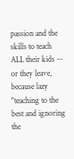passion and the skills to teach ALL their kids -- or they leave, because lazy "teaching to the best and ignoring the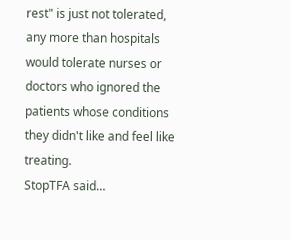rest" is just not tolerated, any more than hospitals would tolerate nurses or doctors who ignored the patients whose conditions they didn't like and feel like treating.
StopTFA said…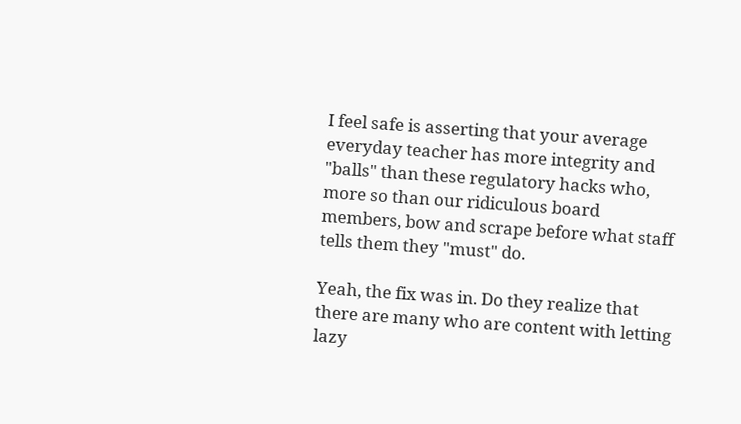I feel safe is asserting that your average everyday teacher has more integrity and "balls" than these regulatory hacks who, more so than our ridiculous board members, bow and scrape before what staff tells them they "must" do.

Yeah, the fix was in. Do they realize that there are many who are content with letting lazy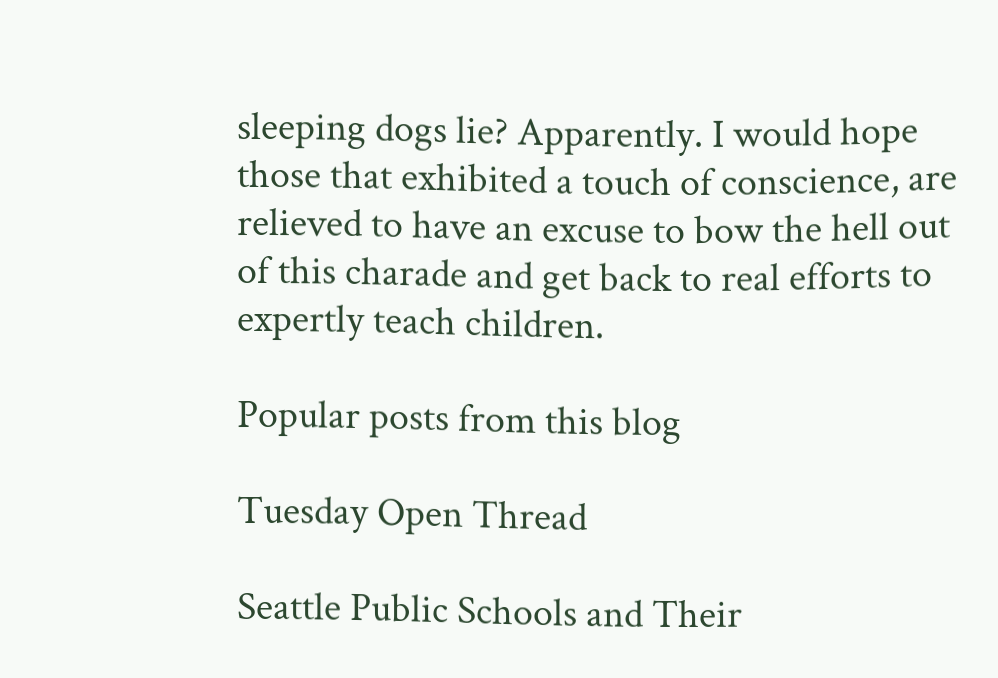sleeping dogs lie? Apparently. I would hope those that exhibited a touch of conscience, are relieved to have an excuse to bow the hell out of this charade and get back to real efforts to expertly teach children.

Popular posts from this blog

Tuesday Open Thread

Seattle Public Schools and Their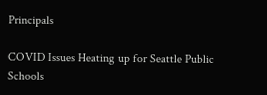Principals

COVID Issues Heating up for Seattle Public Schools